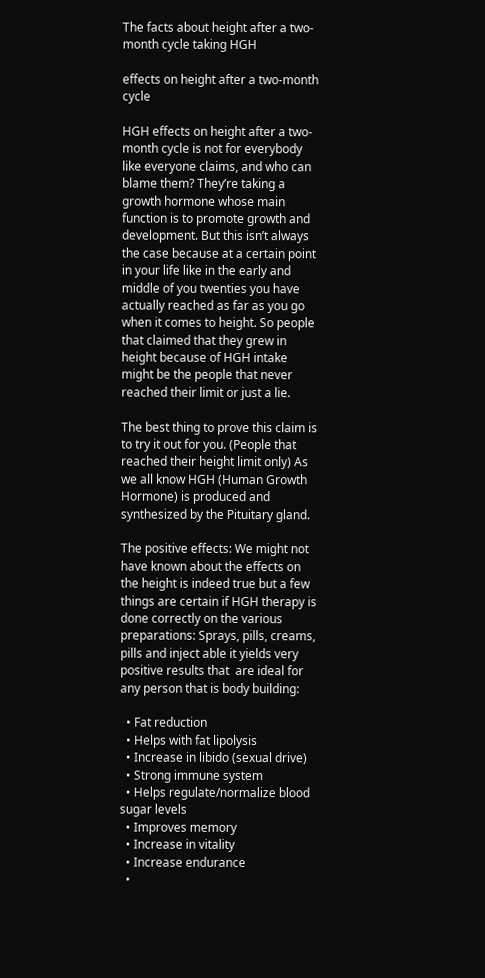The facts about height after a two-month cycle taking HGH

effects on height after a two-month cycle

HGH effects on height after a two-month cycle is not for everybody like everyone claims, and who can blame them? They’re taking a growth hormone whose main function is to promote growth and development. But this isn’t always the case because at a certain point in your life like in the early and middle of you twenties you have actually reached as far as you go when it comes to height. So people that claimed that they grew in height because of HGH intake might be the people that never reached their limit or just a lie.

The best thing to prove this claim is to try it out for you. (People that reached their height limit only) As we all know HGH (Human Growth Hormone) is produced and synthesized by the Pituitary gland.

The positive effects: We might not have known about the effects on the height is indeed true but a few things are certain if HGH therapy is done correctly on the various preparations: Sprays, pills, creams, pills and inject able it yields very positive results that  are ideal for any person that is body building:

  • Fat reduction
  • Helps with fat lipolysis
  • Increase in libido (sexual drive)
  • Strong immune system
  • Helps regulate/normalize blood sugar levels
  • Improves memory
  • Increase in vitality
  • Increase endurance
  •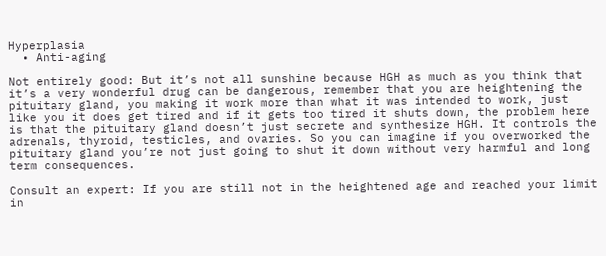Hyperplasia
  • Anti-aging

Not entirely good: But it’s not all sunshine because HGH as much as you think that it’s a very wonderful drug can be dangerous, remember that you are heightening the pituitary gland, you making it work more than what it was intended to work, just like you it does get tired and if it gets too tired it shuts down, the problem here is that the pituitary gland doesn’t just secrete and synthesize HGH. It controls the adrenals, thyroid, testicles, and ovaries. So you can imagine if you overworked the pituitary gland you’re not just going to shut it down without very harmful and long term consequences.

Consult an expert: If you are still not in the heightened age and reached your limit in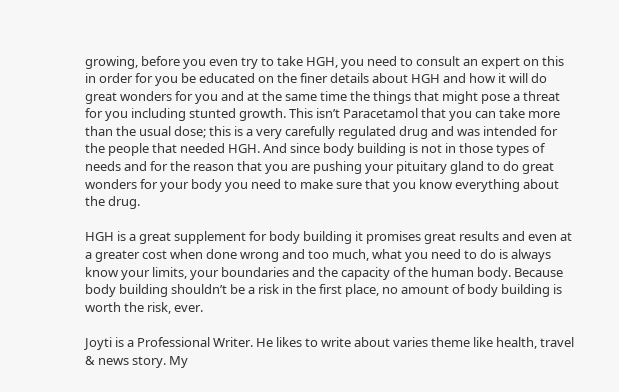growing, before you even try to take HGH, you need to consult an expert on this in order for you be educated on the finer details about HGH and how it will do great wonders for you and at the same time the things that might pose a threat for you including stunted growth. This isn’t Paracetamol that you can take more than the usual dose; this is a very carefully regulated drug and was intended for the people that needed HGH. And since body building is not in those types of needs and for the reason that you are pushing your pituitary gland to do great wonders for your body you need to make sure that you know everything about the drug.

HGH is a great supplement for body building it promises great results and even at a greater cost when done wrong and too much, what you need to do is always know your limits, your boundaries and the capacity of the human body. Because body building shouldn’t be a risk in the first place, no amount of body building is worth the risk, ever.

Joyti is a Professional Writer. He likes to write about varies theme like health, travel & news story. My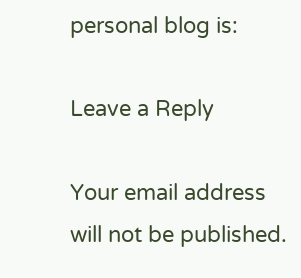personal blog is:

Leave a Reply

Your email address will not be published.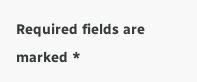Required fields are marked *